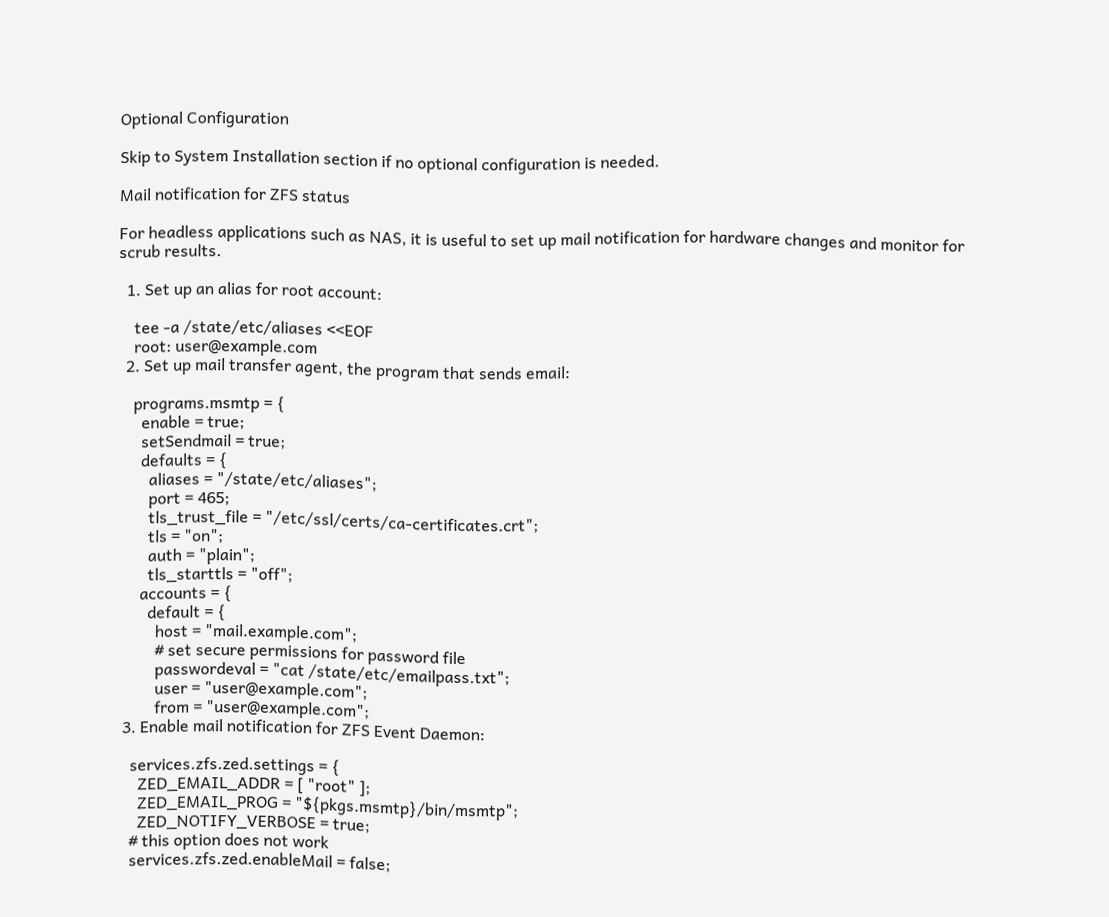Optional Configuration

Skip to System Installation section if no optional configuration is needed.

Mail notification for ZFS status

For headless applications such as NAS, it is useful to set up mail notification for hardware changes and monitor for scrub results.

  1. Set up an alias for root account:

    tee -a /state/etc/aliases <<EOF
    root: user@example.com
  2. Set up mail transfer agent, the program that sends email:

    programs.msmtp = {
      enable = true;
      setSendmail = true;
      defaults = {
        aliases = "/state/etc/aliases";
        port = 465;
        tls_trust_file = "/etc/ssl/certs/ca-certificates.crt";
        tls = "on";
        auth = "plain";
        tls_starttls = "off";
      accounts = {
        default = {
          host = "mail.example.com";
          # set secure permissions for password file
          passwordeval = "cat /state/etc/emailpass.txt";
          user = "user@example.com";
          from = "user@example.com";
  3. Enable mail notification for ZFS Event Daemon:

    services.zfs.zed.settings = {
      ZED_EMAIL_ADDR = [ "root" ];
      ZED_EMAIL_PROG = "${pkgs.msmtp}/bin/msmtp";
      ZED_NOTIFY_VERBOSE = true;
    # this option does not work
    services.zfs.zed.enableMail = false;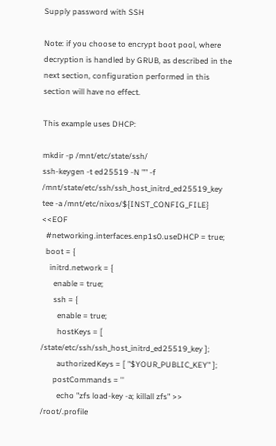Supply password with SSH

Note: if you choose to encrypt boot pool, where decryption is handled by GRUB, as described in the next section, configuration performed in this section will have no effect.

This example uses DHCP:

mkdir -p /mnt/etc/state/ssh/
ssh-keygen -t ed25519 -N "" -f /mnt/state/etc/ssh/ssh_host_initrd_ed25519_key
tee -a /mnt/etc/nixos/${INST_CONFIG_FILE} <<EOF
  #networking.interfaces.enp1s0.useDHCP = true;
  boot = {
    initrd.network = {
      enable = true;
      ssh = {
        enable = true;
        hostKeys = [ /state/etc/ssh/ssh_host_initrd_ed25519_key ];
        authorizedKeys = [ "$YOUR_PUBLIC_KEY" ];
      postCommands = ''
        echo "zfs load-key -a; killall zfs" >> /root/.profile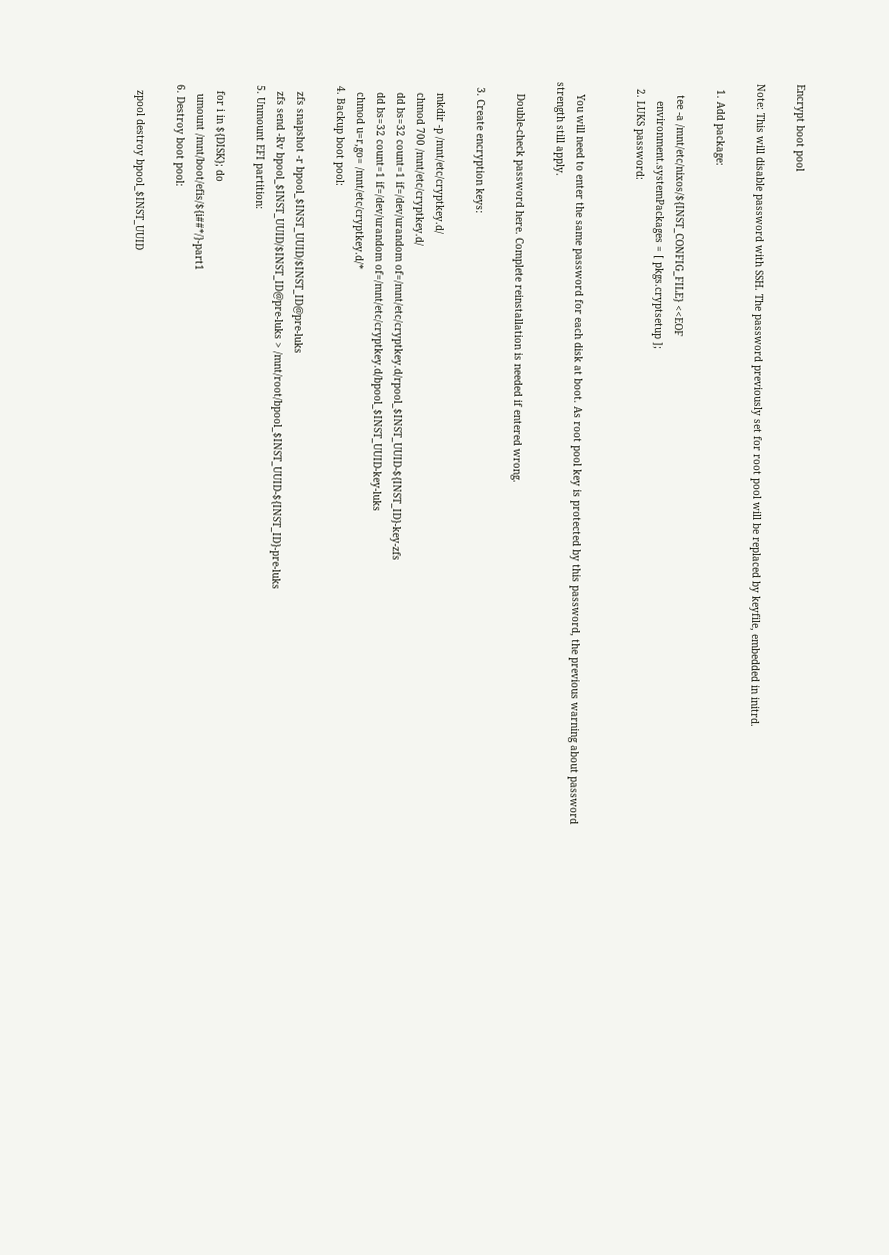Encrypt boot pool

Note: This will disable password with SSH. The password previously set for root pool will be replaced by keyfile, embedded in initrd.

  1. Add package:

    tee -a /mnt/etc/nixos/${INST_CONFIG_FILE} <<EOF
      environment.systemPackages = [ pkgs.cryptsetup ];
  2. LUKS password:


    You will need to enter the same password for each disk at boot. As root pool key is protected by this password, the previous warning about password strength still apply.

    Double-check password here. Complete reinstallation is needed if entered wrong.

  3. Create encryption keys:

    mkdir -p /mnt/etc/cryptkey.d/
    chmod 700 /mnt/etc/cryptkey.d/
    dd bs=32 count=1 if=/dev/urandom of=/mnt/etc/cryptkey.d/rpool_$INST_UUID-${INST_ID}-key-zfs
    dd bs=32 count=1 if=/dev/urandom of=/mnt/etc/cryptkey.d/bpool_$INST_UUID-key-luks
    chmod u=r,go= /mnt/etc/cryptkey.d/*
  4. Backup boot pool:

    zfs snapshot -r bpool_$INST_UUID/$INST_ID@pre-luks
    zfs send -Rv bpool_$INST_UUID/$INST_ID@pre-luks > /mnt/root/bpool_$INST_UUID-${INST_ID}-pre-luks
  5. Unmount EFI partition:

    for i in ${DISK}; do
     umount /mnt/boot/efis/${i##*/}-part1
  6. Destroy boot pool:

    zpool destroy bpool_$INST_UUID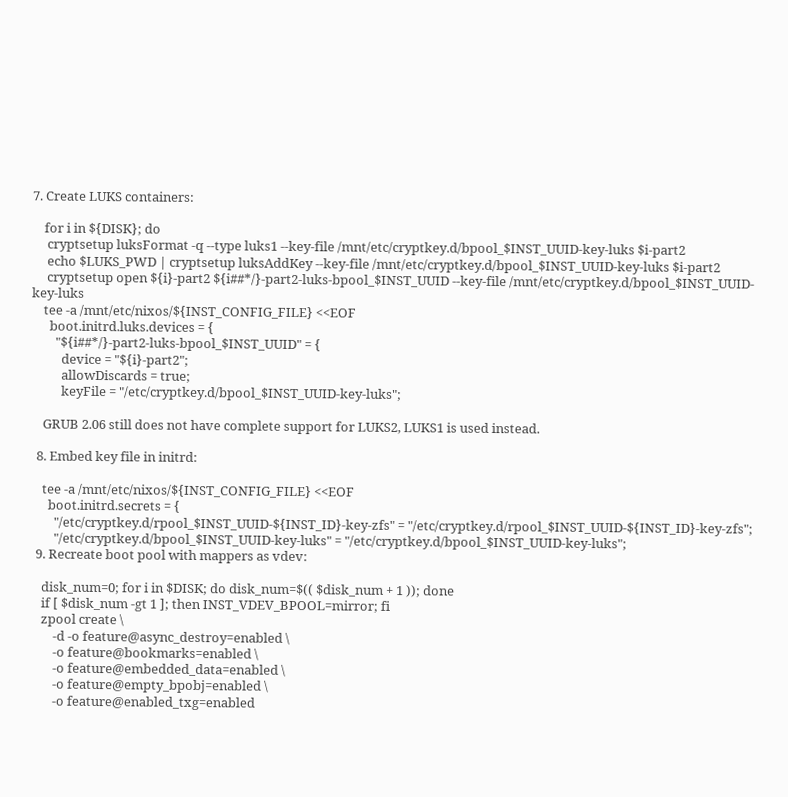7. Create LUKS containers:

    for i in ${DISK}; do
     cryptsetup luksFormat -q --type luks1 --key-file /mnt/etc/cryptkey.d/bpool_$INST_UUID-key-luks $i-part2
     echo $LUKS_PWD | cryptsetup luksAddKey --key-file /mnt/etc/cryptkey.d/bpool_$INST_UUID-key-luks $i-part2
     cryptsetup open ${i}-part2 ${i##*/}-part2-luks-bpool_$INST_UUID --key-file /mnt/etc/cryptkey.d/bpool_$INST_UUID-key-luks
    tee -a /mnt/etc/nixos/${INST_CONFIG_FILE} <<EOF
      boot.initrd.luks.devices = {
        "${i##*/}-part2-luks-bpool_$INST_UUID" = {
          device = "${i}-part2";
          allowDiscards = true;
          keyFile = "/etc/cryptkey.d/bpool_$INST_UUID-key-luks";

    GRUB 2.06 still does not have complete support for LUKS2, LUKS1 is used instead.

  8. Embed key file in initrd:

    tee -a /mnt/etc/nixos/${INST_CONFIG_FILE} <<EOF
      boot.initrd.secrets = {
        "/etc/cryptkey.d/rpool_$INST_UUID-${INST_ID}-key-zfs" = "/etc/cryptkey.d/rpool_$INST_UUID-${INST_ID}-key-zfs";
        "/etc/cryptkey.d/bpool_$INST_UUID-key-luks" = "/etc/cryptkey.d/bpool_$INST_UUID-key-luks";
  9. Recreate boot pool with mappers as vdev:

    disk_num=0; for i in $DISK; do disk_num=$(( $disk_num + 1 )); done
    if [ $disk_num -gt 1 ]; then INST_VDEV_BPOOL=mirror; fi
    zpool create \
        -d -o feature@async_destroy=enabled \
        -o feature@bookmarks=enabled \
        -o feature@embedded_data=enabled \
        -o feature@empty_bpobj=enabled \
        -o feature@enabled_txg=enabled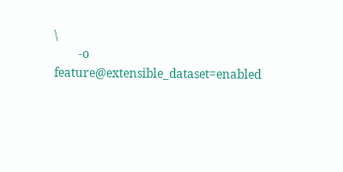\
        -o feature@extensible_dataset=enabled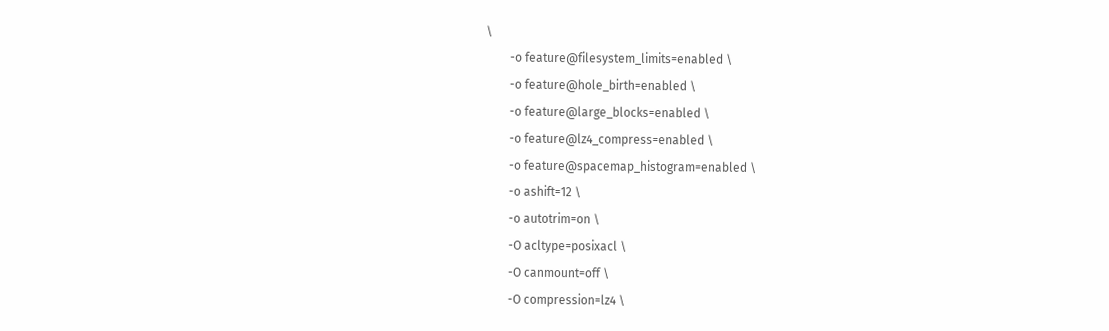\
        -o feature@filesystem_limits=enabled \
        -o feature@hole_birth=enabled \
        -o feature@large_blocks=enabled \
        -o feature@lz4_compress=enabled \
        -o feature@spacemap_histogram=enabled \
        -o ashift=12 \
        -o autotrim=on \
        -O acltype=posixacl \
        -O canmount=off \
        -O compression=lz4 \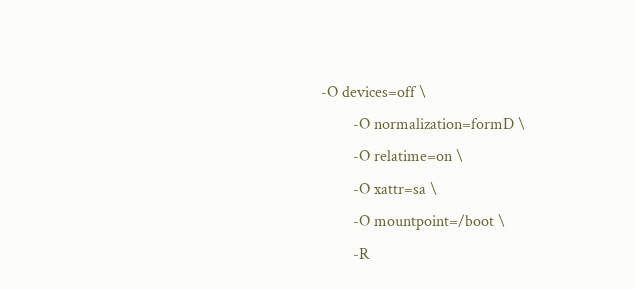-O devices=off \
        -O normalization=formD \
        -O relatime=on \
        -O xattr=sa \
        -O mountpoint=/boot \
        -R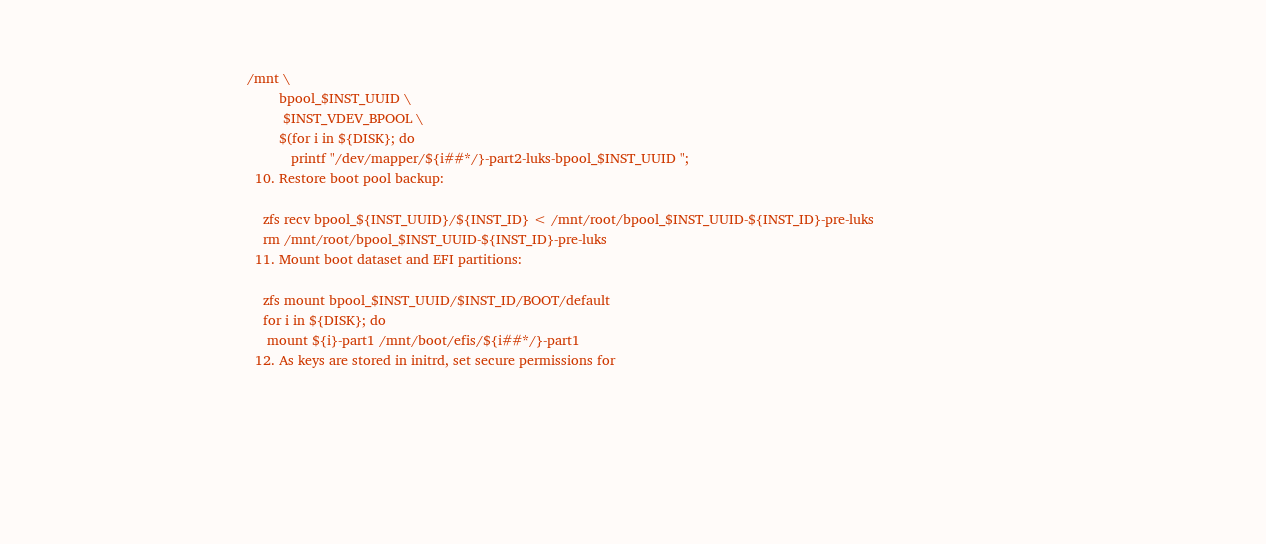/mnt \
        bpool_$INST_UUID \
         $INST_VDEV_BPOOL \
        $(for i in ${DISK}; do
           printf "/dev/mapper/${i##*/}-part2-luks-bpool_$INST_UUID ";
  10. Restore boot pool backup:

    zfs recv bpool_${INST_UUID}/${INST_ID} < /mnt/root/bpool_$INST_UUID-${INST_ID}-pre-luks
    rm /mnt/root/bpool_$INST_UUID-${INST_ID}-pre-luks
  11. Mount boot dataset and EFI partitions:

    zfs mount bpool_$INST_UUID/$INST_ID/BOOT/default
    for i in ${DISK}; do
     mount ${i}-part1 /mnt/boot/efis/${i##*/}-part1
  12. As keys are stored in initrd, set secure permissions for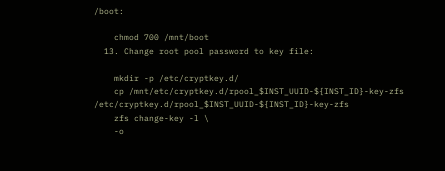/boot:

    chmod 700 /mnt/boot
  13. Change root pool password to key file:

    mkdir -p /etc/cryptkey.d/
    cp /mnt/etc/cryptkey.d/rpool_$INST_UUID-${INST_ID}-key-zfs /etc/cryptkey.d/rpool_$INST_UUID-${INST_ID}-key-zfs
    zfs change-key -l \
    -o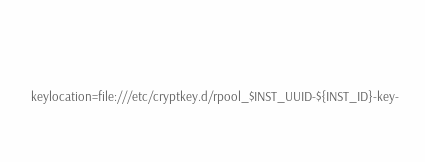keylocation=file:///etc/cryptkey.d/rpool_$INST_UUID-${INST_ID}-key-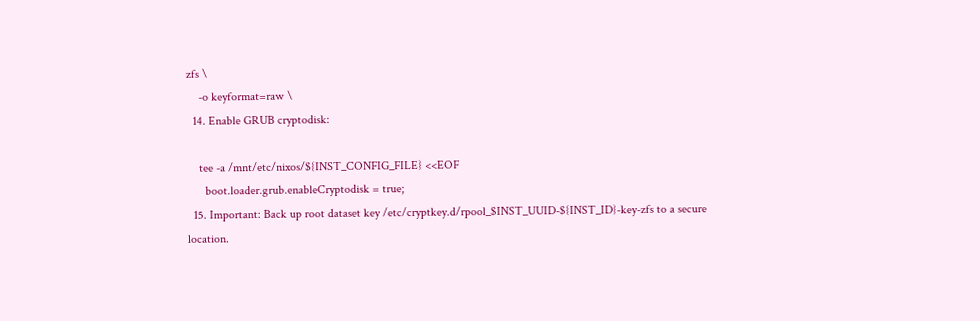zfs \
    -o keyformat=raw \
  14. Enable GRUB cryptodisk:

    tee -a /mnt/etc/nixos/${INST_CONFIG_FILE} <<EOF
      boot.loader.grub.enableCryptodisk = true;
  15. Important: Back up root dataset key /etc/cryptkey.d/rpool_$INST_UUID-${INST_ID}-key-zfs to a secure location.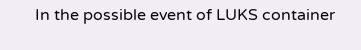In the possible event of LUKS container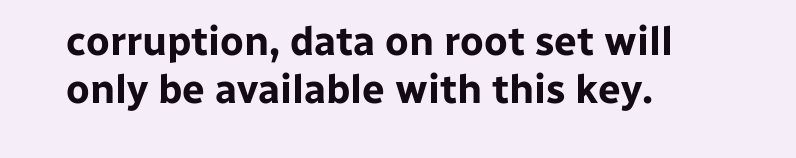corruption, data on root set will only be available with this key.